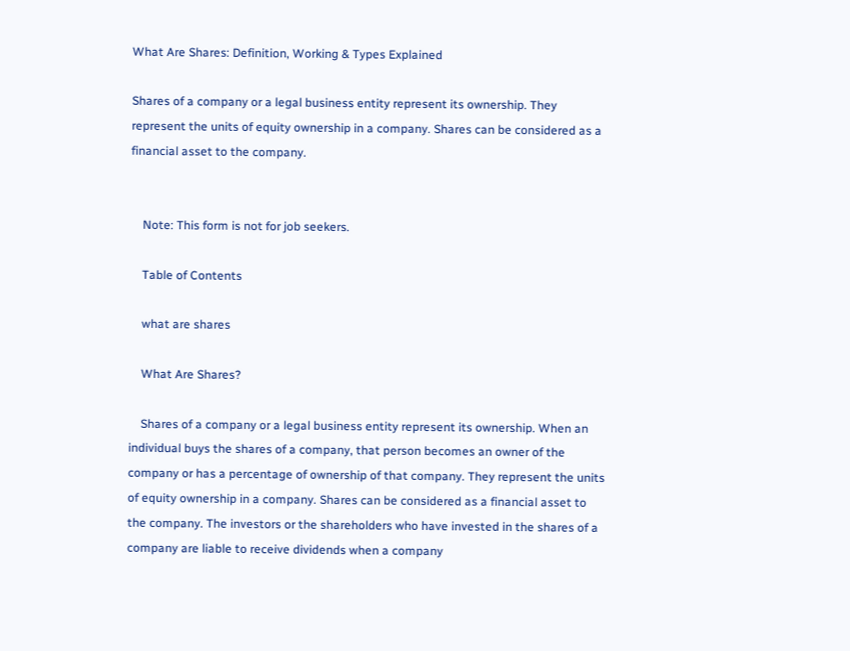What Are Shares: Definition, Working & Types Explained

Shares of a company or a legal business entity represent its ownership. They represent the units of equity ownership in a company. Shares can be considered as a financial asset to the company.


    Note: This form is not for job seekers.

    Table of Contents

    what are shares

    What Are Shares?

    Shares of a company or a legal business entity represent its ownership. When an individual buys the shares of a company, that person becomes an owner of the company or has a percentage of ownership of that company. They represent the units of equity ownership in a company. Shares can be considered as a financial asset to the company. The investors or the shareholders who have invested in the shares of a company are liable to receive dividends when a company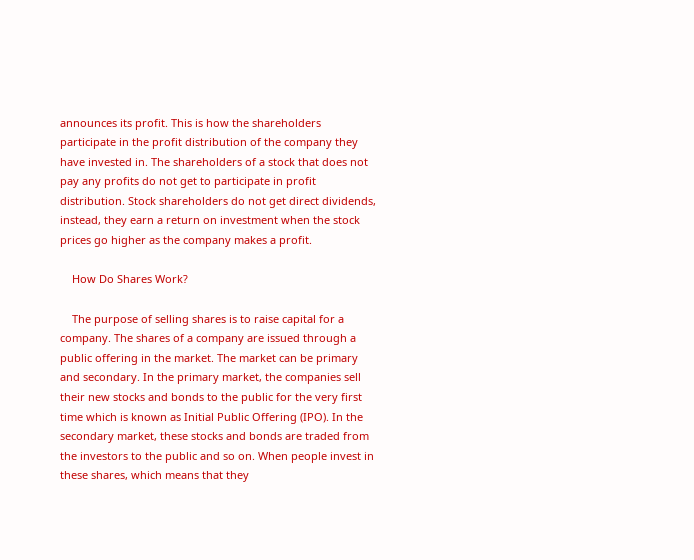announces its profit. This is how the shareholders participate in the profit distribution of the company they have invested in. The shareholders of a stock that does not pay any profits do not get to participate in profit distribution. Stock shareholders do not get direct dividends, instead, they earn a return on investment when the stock prices go higher as the company makes a profit.

    How Do Shares Work?

    The purpose of selling shares is to raise capital for a company. The shares of a company are issued through a public offering in the market. The market can be primary and secondary. In the primary market, the companies sell their new stocks and bonds to the public for the very first time which is known as Initial Public Offering (IPO). In the secondary market, these stocks and bonds are traded from the investors to the public and so on. When people invest in these shares, which means that they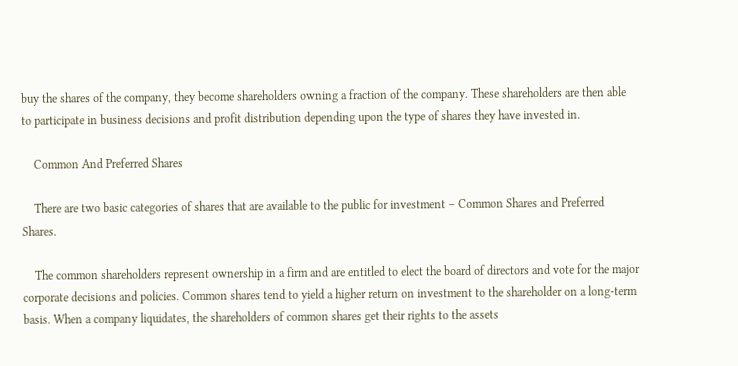buy the shares of the company, they become shareholders owning a fraction of the company. These shareholders are then able to participate in business decisions and profit distribution depending upon the type of shares they have invested in.

    Common And Preferred Shares

    There are two basic categories of shares that are available to the public for investment – Common Shares and Preferred Shares.

    The common shareholders represent ownership in a firm and are entitled to elect the board of directors and vote for the major corporate decisions and policies. Common shares tend to yield a higher return on investment to the shareholder on a long-term basis. When a company liquidates, the shareholders of common shares get their rights to the assets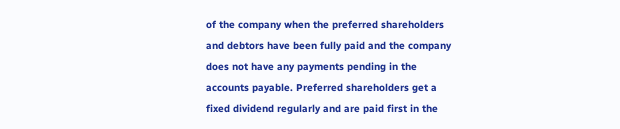of the company when the preferred shareholders and debtors have been fully paid and the company does not have any payments pending in the accounts payable. Preferred shareholders get a fixed dividend regularly and are paid first in the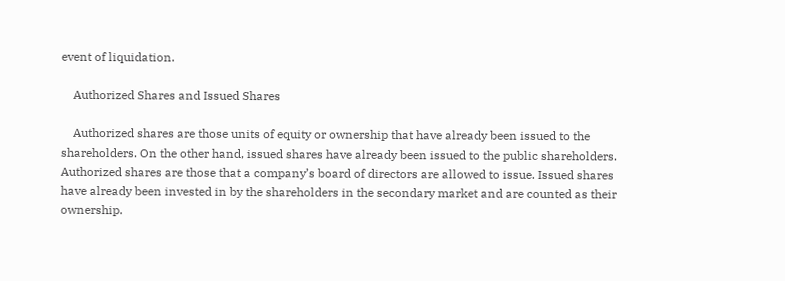event of liquidation.

    Authorized Shares and Issued Shares

    Authorized shares are those units of equity or ownership that have already been issued to the shareholders. On the other hand, issued shares have already been issued to the public shareholders. Authorized shares are those that a company’s board of directors are allowed to issue. Issued shares have already been invested in by the shareholders in the secondary market and are counted as their ownership.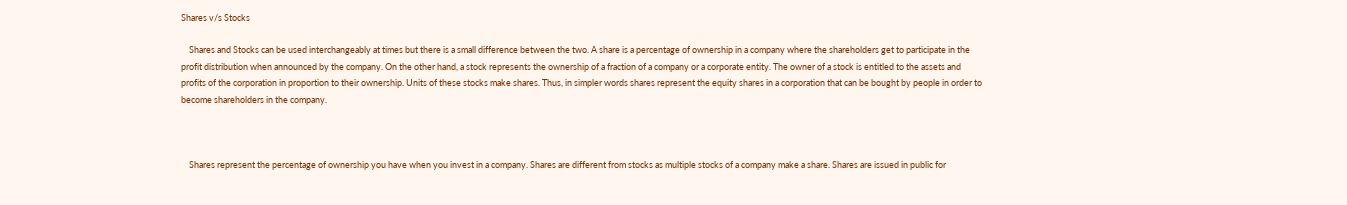Shares v/s Stocks

    Shares and Stocks can be used interchangeably at times but there is a small difference between the two. A share is a percentage of ownership in a company where the shareholders get to participate in the profit distribution when announced by the company. On the other hand, a stock represents the ownership of a fraction of a company or a corporate entity. The owner of a stock is entitled to the assets and profits of the corporation in proportion to their ownership. Units of these stocks make shares. Thus, in simpler words shares represent the equity shares in a corporation that can be bought by people in order to become shareholders in the company.



    Shares represent the percentage of ownership you have when you invest in a company. Shares are different from stocks as multiple stocks of a company make a share. Shares are issued in public for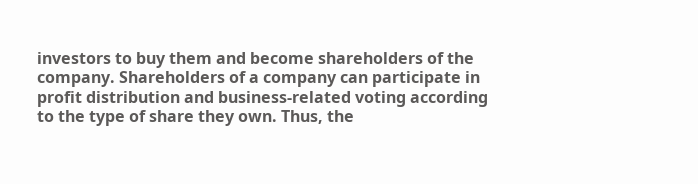investors to buy them and become shareholders of the company. Shareholders of a company can participate in profit distribution and business-related voting according to the type of share they own. Thus, the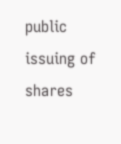public issuing of shares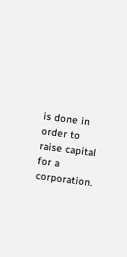is done in order to raise capital for a corporation.